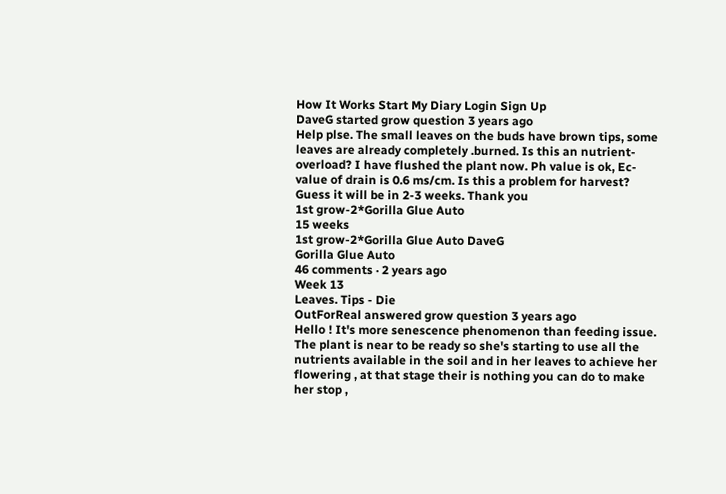How It Works Start My Diary Login Sign Up
DaveG started grow question 3 years ago
Help plse. The small leaves on the buds have brown tips, some leaves are already completely .burned. Is this an nutrient-overload? I have flushed the plant now. Ph value is ok, Ec-value of drain is 0.6 ms/cm. Is this a problem for harvest? Guess it will be in 2-3 weeks. Thank you
1st grow-2*Gorilla Glue Auto
15 weeks
1st grow-2*Gorilla Glue Auto DaveG
Gorilla Glue Auto
46 comments · 2 years ago
Week 13
Leaves. Tips - Die
OutForReal answered grow question 3 years ago
Hello ! It's more senescence phenomenon than feeding issue. The plant is near to be ready so she's starting to use all the nutrients available in the soil and in her leaves to achieve her flowering , at that stage their is nothing you can do to make her stop ,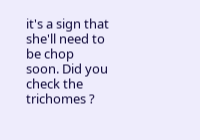it's a sign that she'll need to be chop soon. Did you check the trichomes ?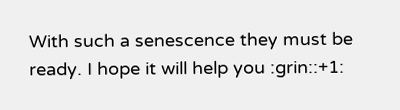With such a senescence they must be ready. I hope it will help you :grin::+1: